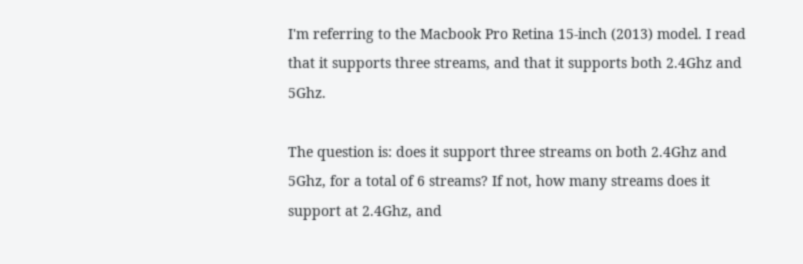I'm referring to the Macbook Pro Retina 15-inch (2013) model. I read that it supports three streams, and that it supports both 2.4Ghz and 5Ghz.

The question is: does it support three streams on both 2.4Ghz and 5Ghz, for a total of 6 streams? If not, how many streams does it support at 2.4Ghz, and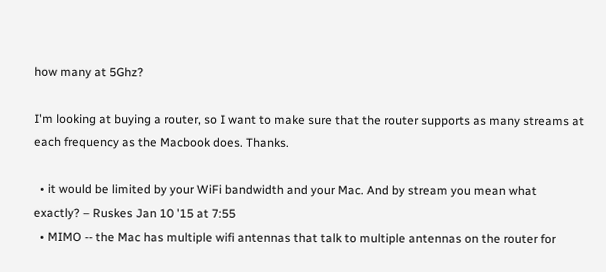how many at 5Ghz?

I'm looking at buying a router, so I want to make sure that the router supports as many streams at each frequency as the Macbook does. Thanks.

  • it would be limited by your WiFi bandwidth and your Mac. And by stream you mean what exactly? – Ruskes Jan 10 '15 at 7:55
  • MIMO -- the Mac has multiple wifi antennas that talk to multiple antennas on the router for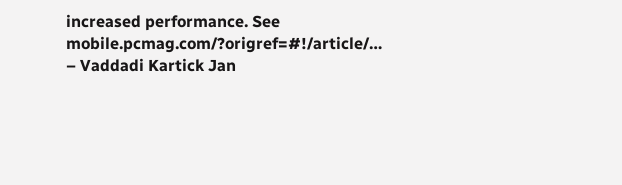increased performance. See mobile.pcmag.com/?origref=#!/article/… – Vaddadi Kartick Jan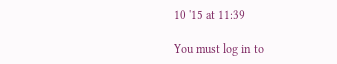10 '15 at 11:39

You must log in to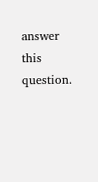answer this question.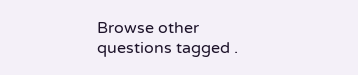Browse other questions tagged .